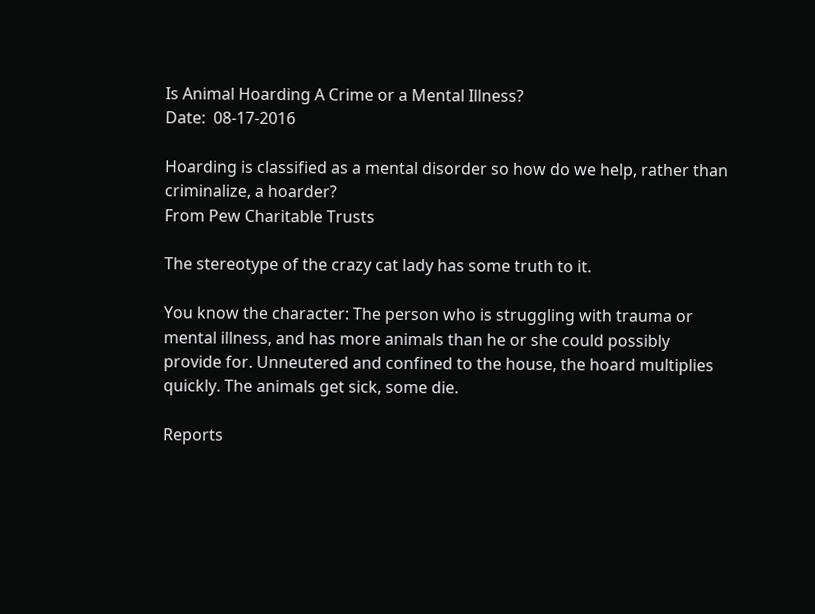Is Animal Hoarding A Crime or a Mental Illness?
Date:  08-17-2016

Hoarding is classified as a mental disorder so how do we help, rather than criminalize, a hoarder?
From Pew Charitable Trusts

The stereotype of the crazy cat lady has some truth to it.

You know the character: The person who is struggling with trauma or mental illness, and has more animals than he or she could possibly provide for. Unneutered and confined to the house, the hoard multiplies quickly. The animals get sick, some die.

Reports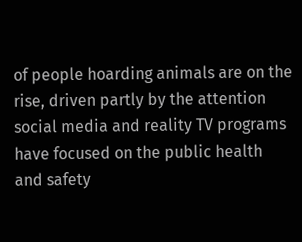of people hoarding animals are on the rise, driven partly by the attention social media and reality TV programs have focused on the public health and safety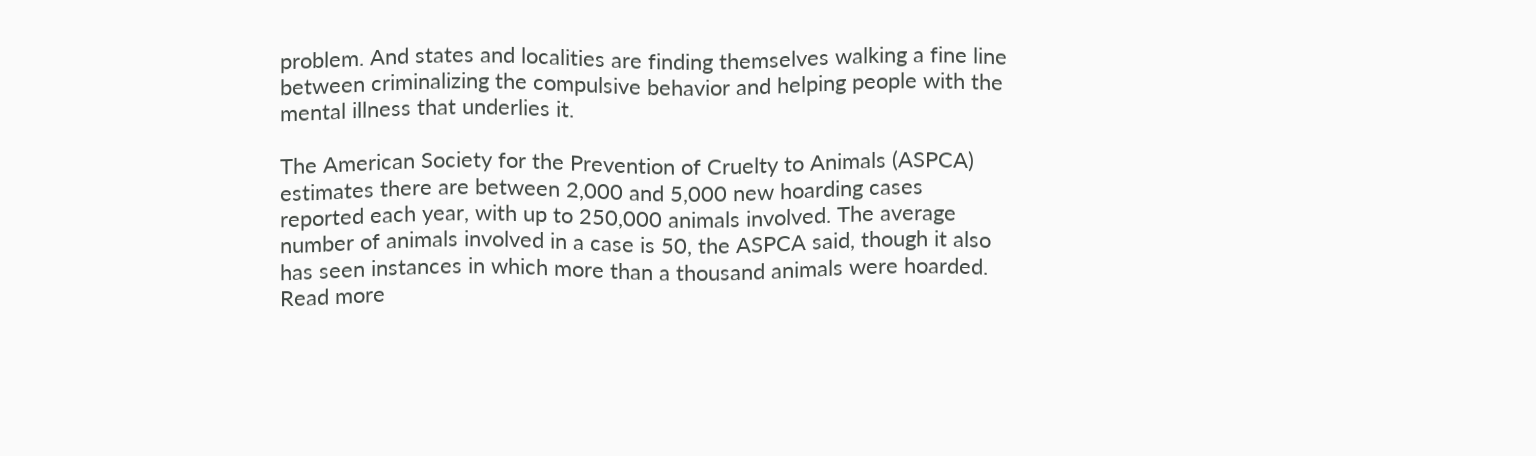problem. And states and localities are finding themselves walking a fine line between criminalizing the compulsive behavior and helping people with the mental illness that underlies it.

The American Society for the Prevention of Cruelty to Animals (ASPCA) estimates there are between 2,000 and 5,000 new hoarding cases reported each year, with up to 250,000 animals involved. The average number of animals involved in a case is 50, the ASPCA said, though it also has seen instances in which more than a thousand animals were hoarded. Read more